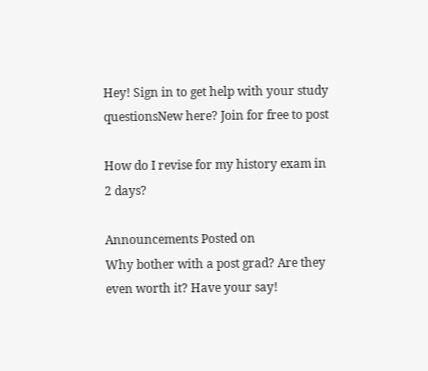Hey! Sign in to get help with your study questionsNew here? Join for free to post

How do I revise for my history exam in 2 days?

Announcements Posted on
Why bother with a post grad? Are they even worth it? Have your say!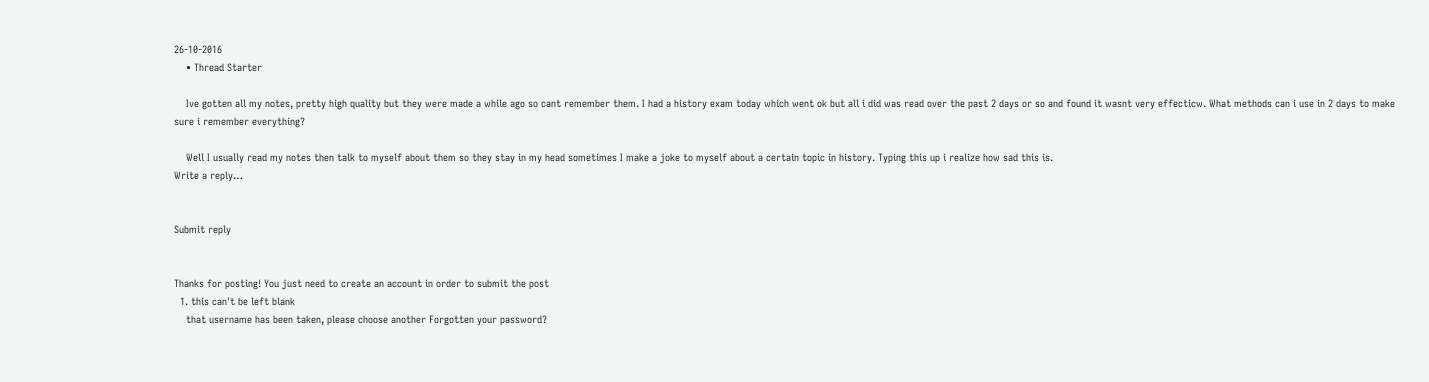26-10-2016
    • Thread Starter

    Ive gotten all my notes, pretty high quality but they were made a while ago so cant remember them. I had a history exam today which went ok but all i did was read over the past 2 days or so and found it wasnt very effecticw. What methods can i use in 2 days to make sure i remember everything?

    Well I usually read my notes then talk to myself about them so they stay in my head sometimes I make a joke to myself about a certain topic in history. Typing this up i realize how sad this is.
Write a reply…


Submit reply


Thanks for posting! You just need to create an account in order to submit the post
  1. this can't be left blank
    that username has been taken, please choose another Forgotten your password?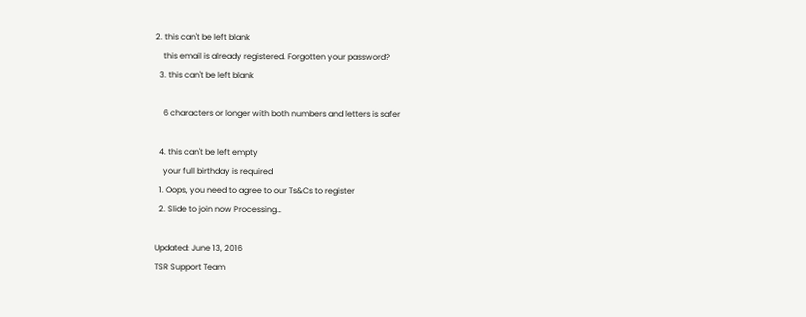2. this can't be left blank
    this email is already registered. Forgotten your password?
  3. this can't be left blank

    6 characters or longer with both numbers and letters is safer

  4. this can't be left empty
    your full birthday is required
  1. Oops, you need to agree to our Ts&Cs to register
  2. Slide to join now Processing…

Updated: June 13, 2016
TSR Support Team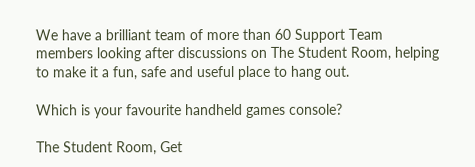We have a brilliant team of more than 60 Support Team members looking after discussions on The Student Room, helping to make it a fun, safe and useful place to hang out.

Which is your favourite handheld games console?

The Student Room, Get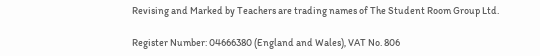Revising and Marked by Teachers are trading names of The Student Room Group Ltd.

Register Number: 04666380 (England and Wales), VAT No. 806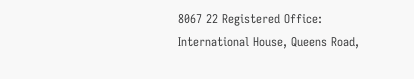8067 22 Registered Office: International House, Queens Road,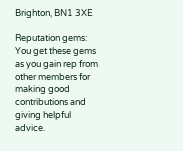Brighton, BN1 3XE

Reputation gems: You get these gems as you gain rep from other members for making good contributions and giving helpful advice.